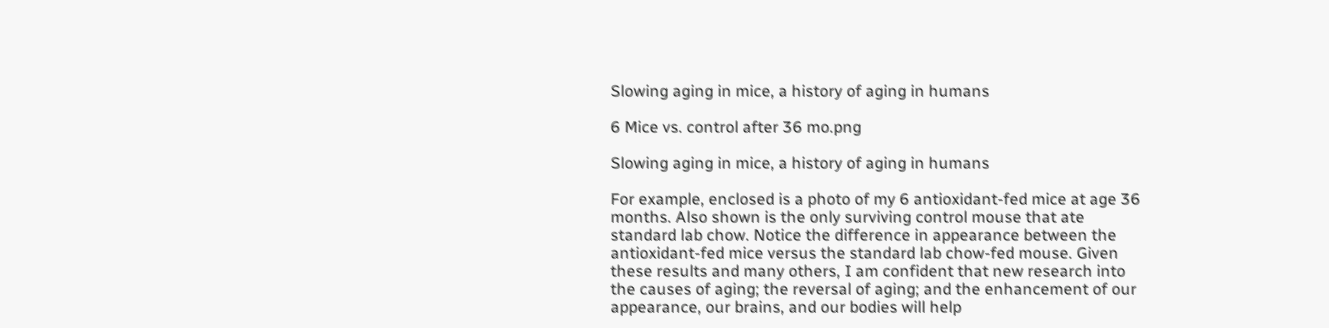Slowing aging in mice, a history of aging in humans

6 Mice vs. control after 36 mo.png

Slowing aging in mice, a history of aging in humans

For example, enclosed is a photo of my 6 antioxidant-fed mice at age 36 months. Also shown is the only surviving control mouse that ate standard lab chow. Notice the difference in appearance between the antioxidant-fed mice versus the standard lab chow-fed mouse. Given these results and many others, I am confident that new research into the causes of aging; the reversal of aging; and the enhancement of our appearance, our brains, and our bodies will help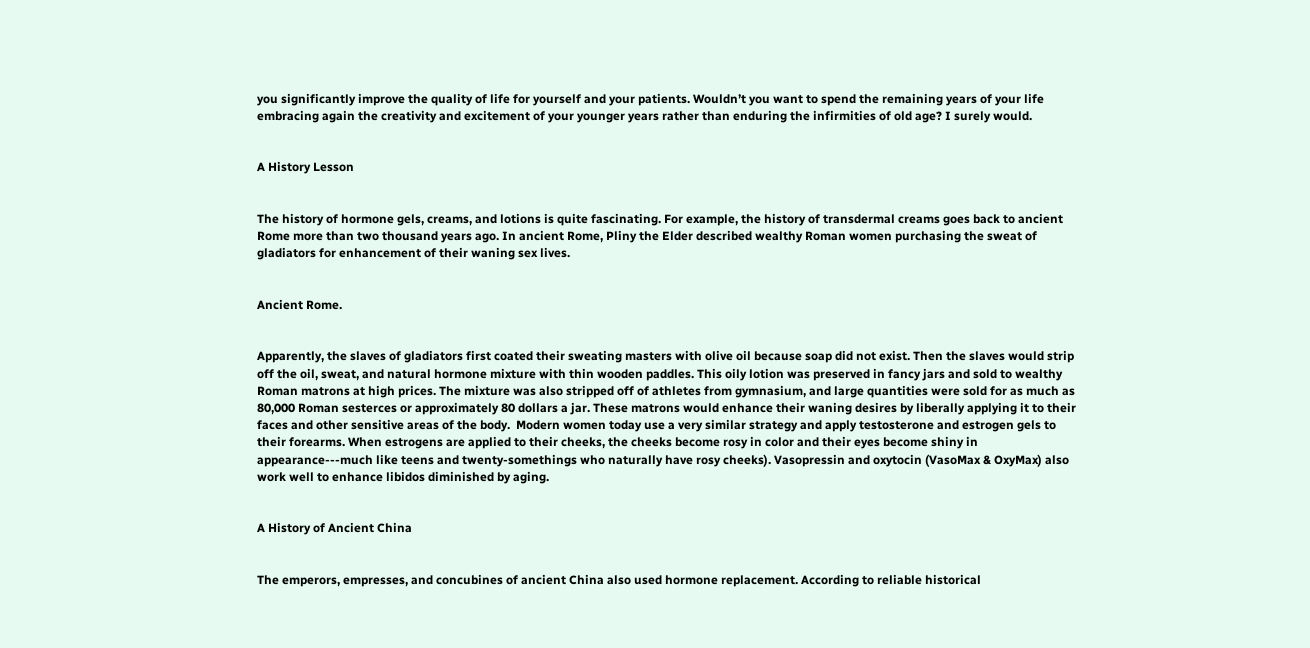you significantly improve the quality of life for yourself and your patients. Wouldn’t you want to spend the remaining years of your life embracing again the creativity and excitement of your younger years rather than enduring the infirmities of old age? I surely would.


A History Lesson


The history of hormone gels, creams, and lotions is quite fascinating. For example, the history of transdermal creams goes back to ancient Rome more than two thousand years ago. In ancient Rome, Pliny the Elder described wealthy Roman women purchasing the sweat of gladiators for enhancement of their waning sex lives.


Ancient Rome.


Apparently, the slaves of gladiators first coated their sweating masters with olive oil because soap did not exist. Then the slaves would strip off the oil, sweat, and natural hormone mixture with thin wooden paddles. This oily lotion was preserved in fancy jars and sold to wealthy Roman matrons at high prices. The mixture was also stripped off of athletes from gymnasium, and large quantities were sold for as much as 80,000 Roman sesterces or approximately 80 dollars a jar. These matrons would enhance their waning desires by liberally applying it to their faces and other sensitive areas of the body.  Modern women today use a very similar strategy and apply testosterone and estrogen gels to their forearms. When estrogens are applied to their cheeks, the cheeks become rosy in color and their eyes become shiny in appearance---much like teens and twenty-somethings who naturally have rosy cheeks). Vasopressin and oxytocin (VasoMax & OxyMax) also work well to enhance libidos diminished by aging.


A History of Ancient China


The emperors, empresses, and concubines of ancient China also used hormone replacement. According to reliable historical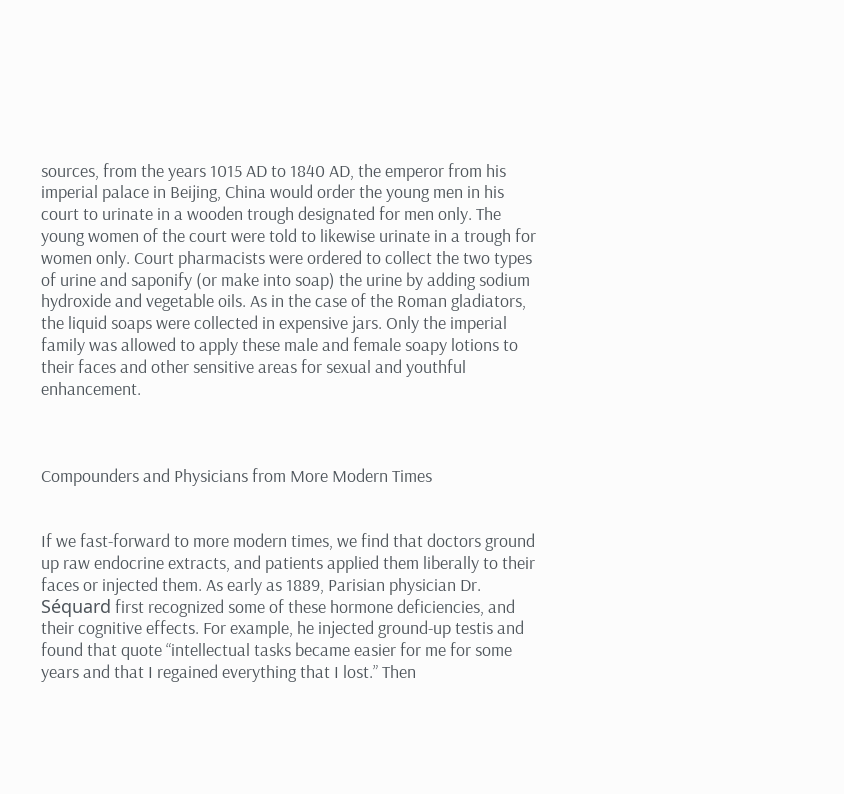sources, from the years 1015 AD to 1840 AD, the emperor from his imperial palace in Beijing, China would order the young men in his court to urinate in a wooden trough designated for men only. The young women of the court were told to likewise urinate in a trough for women only. Court pharmacists were ordered to collect the two types of urine and saponify (or make into soap) the urine by adding sodium hydroxide and vegetable oils. As in the case of the Roman gladiators, the liquid soaps were collected in expensive jars. Only the imperial family was allowed to apply these male and female soapy lotions to their faces and other sensitive areas for sexual and youthful enhancement.



Compounders and Physicians from More Modern Times


If we fast-forward to more modern times, we find that doctors ground up raw endocrine extracts, and patients applied them liberally to their faces or injected them. As early as 1889, Parisian physician Dr. Séquard first recognized some of these hormone deficiencies, and their cognitive effects. For example, he injected ground-up testis and found that quote “intellectual tasks became easier for me for some years and that I regained everything that I lost.” Then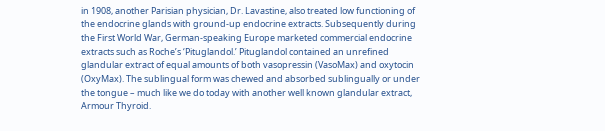in 1908, another Parisian physician, Dr. Lavastine, also treated low functioning of the endocrine glands with ground-up endocrine extracts. Subsequently during the First World War, German-speaking Europe marketed commercial endocrine extracts such as Roche’s ‘Pituglandol.’ Pituglandol contained an unrefined glandular extract of equal amounts of both vasopressin (VasoMax) and oxytocin (OxyMax). The sublingual form was chewed and absorbed sublingually or under the tongue – much like we do today with another well known glandular extract, Armour Thyroid.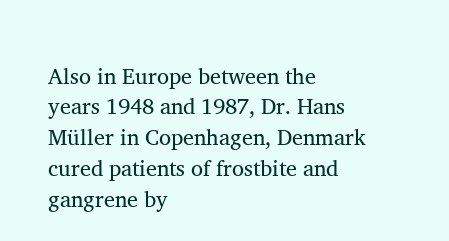Also in Europe between the years 1948 and 1987, Dr. Hans Müller in Copenhagen, Denmark cured patients of frostbite and gangrene by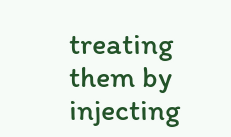treating them by injecting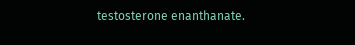testosterone enanthanate.